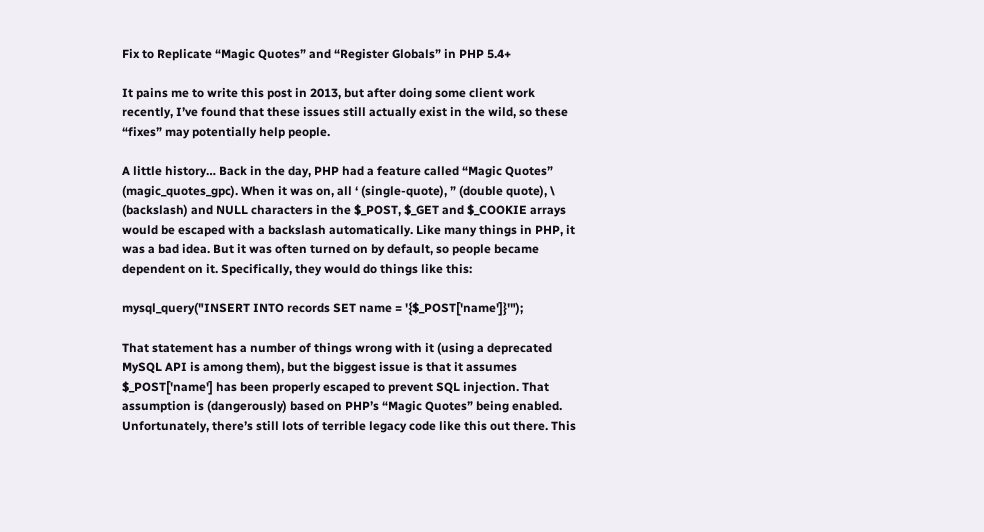Fix to Replicate “Magic Quotes” and “Register Globals” in PHP 5.4+

It pains me to write this post in 2013, but after doing some client work recently, I’ve found that these issues still actually exist in the wild, so these “fixes” may potentially help people.

A little history… Back in the day, PHP had a feature called “Magic Quotes” (magic_quotes_gpc). When it was on, all ‘ (single-quote), ” (double quote), \ (backslash) and NULL characters in the $_POST, $_GET and $_COOKIE arrays would be escaped with a backslash automatically. Like many things in PHP, it was a bad idea. But it was often turned on by default, so people became dependent on it. Specifically, they would do things like this:

mysql_query("INSERT INTO records SET name = '{$_POST['name']}'");

That statement has a number of things wrong with it (using a deprecated MySQL API is among them), but the biggest issue is that it assumes $_POST['name'] has been properly escaped to prevent SQL injection. That assumption is (dangerously) based on PHP’s “Magic Quotes” being enabled. Unfortunately, there’s still lots of terrible legacy code like this out there. This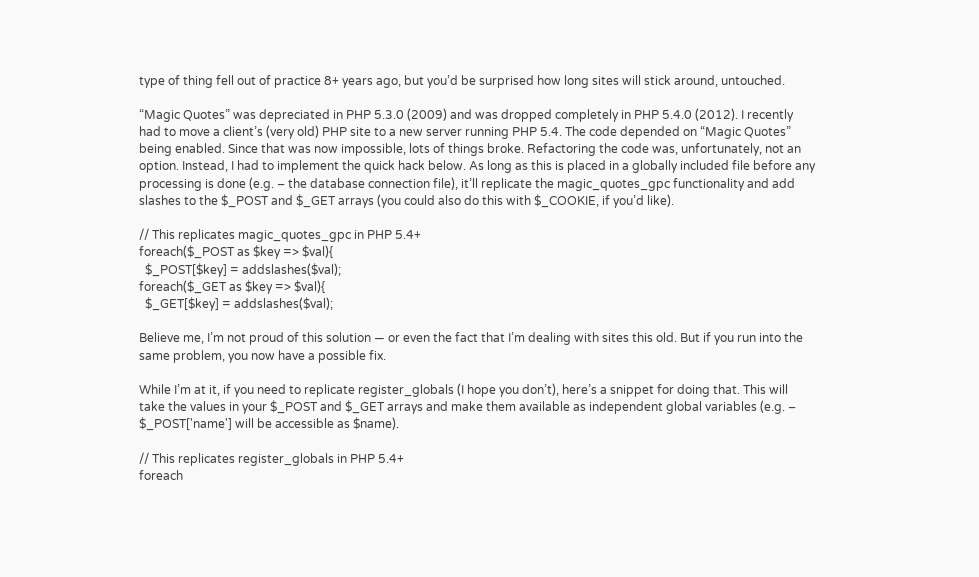type of thing fell out of practice 8+ years ago, but you’d be surprised how long sites will stick around, untouched.

“Magic Quotes” was depreciated in PHP 5.3.0 (2009) and was dropped completely in PHP 5.4.0 (2012). I recently had to move a client’s (very old) PHP site to a new server running PHP 5.4. The code depended on “Magic Quotes” being enabled. Since that was now impossible, lots of things broke. Refactoring the code was, unfortunately, not an option. Instead, I had to implement the quick hack below. As long as this is placed in a globally included file before any processing is done (e.g. – the database connection file), it’ll replicate the magic_quotes_gpc functionality and add slashes to the $_POST and $_GET arrays (you could also do this with $_COOKIE, if you’d like).

// This replicates magic_quotes_gpc in PHP 5.4+
foreach($_POST as $key => $val){
  $_POST[$key] = addslashes($val);
foreach($_GET as $key => $val){
  $_GET[$key] = addslashes($val);

Believe me, I’m not proud of this solution — or even the fact that I’m dealing with sites this old. But if you run into the same problem, you now have a possible fix.

While I’m at it, if you need to replicate register_globals (I hope you don’t), here’s a snippet for doing that. This will take the values in your $_POST and $_GET arrays and make them available as independent global variables (e.g. – $_POST['name'] will be accessible as $name).

// This replicates register_globals in PHP 5.4+
foreach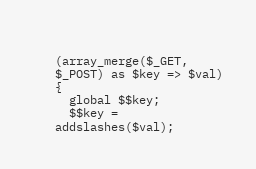(array_merge($_GET, $_POST) as $key => $val) {
  global $$key;
  $$key = addslashes($val);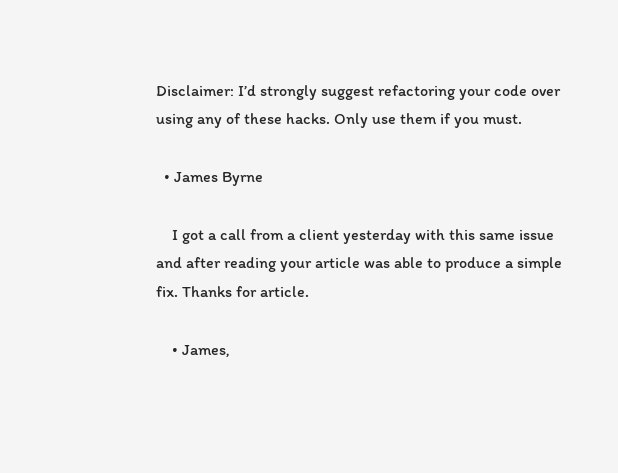Disclaimer: I’d strongly suggest refactoring your code over using any of these hacks. Only use them if you must.

  • James Byrne

    I got a call from a client yesterday with this same issue and after reading your article was able to produce a simple fix. Thanks for article.

    • James,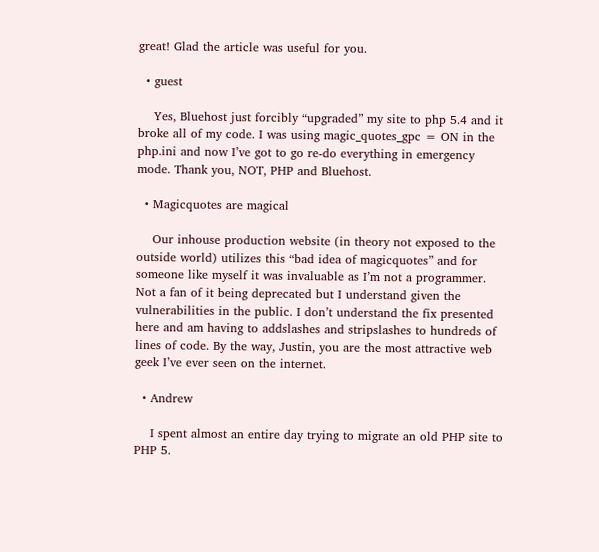great! Glad the article was useful for you.

  • guest

    Yes, Bluehost just forcibly “upgraded” my site to php 5.4 and it broke all of my code. I was using magic_quotes_gpc = ON in the php.ini and now I’ve got to go re-do everything in emergency mode. Thank you, NOT, PHP and Bluehost.

  • Magicquotes are magical

    Our inhouse production website (in theory not exposed to the outside world) utilizes this “bad idea of magicquotes” and for someone like myself it was invaluable as I’m not a programmer. Not a fan of it being deprecated but I understand given the vulnerabilities in the public. I don’t understand the fix presented here and am having to addslashes and stripslashes to hundreds of lines of code. By the way, Justin, you are the most attractive web geek I’ve ever seen on the internet.

  • Andrew

    I spent almost an entire day trying to migrate an old PHP site to PHP 5.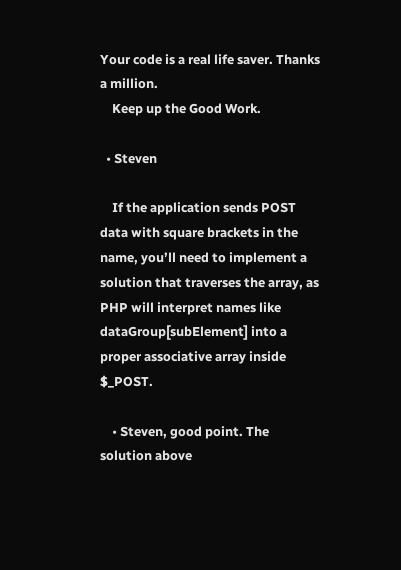Your code is a real life saver. Thanks a million.
    Keep up the Good Work.

  • Steven

    If the application sends POST data with square brackets in the name, you’ll need to implement a solution that traverses the array, as PHP will interpret names like dataGroup[subElement] into a proper associative array inside $_POST.

    • Steven, good point. The solution above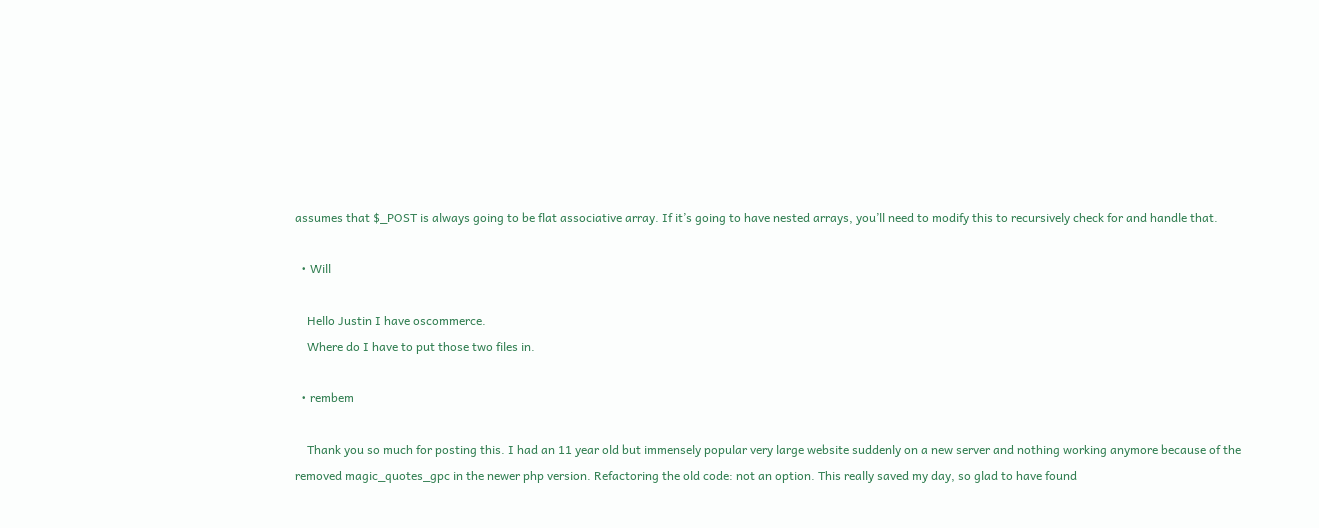assumes that $_POST is always going to be flat associative array. If it’s going to have nested arrays, you’ll need to modify this to recursively check for and handle that.

  • Will

    Hello Justin I have oscommerce.
    Where do I have to put those two files in.

  • rembem

    Thank you so much for posting this. I had an 11 year old but immensely popular very large website suddenly on a new server and nothing working anymore because of the removed magic_quotes_gpc in the newer php version. Refactoring the old code: not an option. This really saved my day, so glad to have found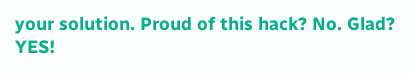your solution. Proud of this hack? No. Glad? YES!